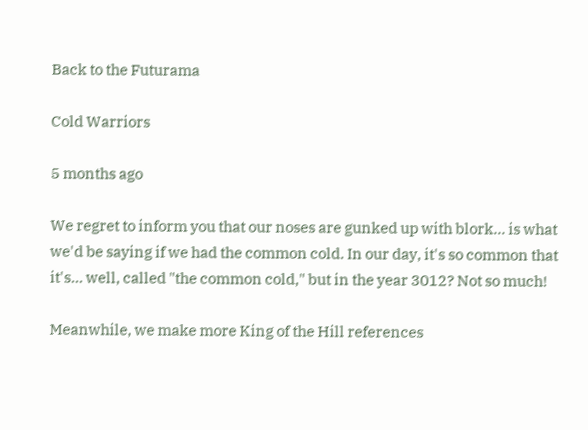Back to the Futurama

Cold Warriors

5 months ago

We regret to inform you that our noses are gunked up with blork... is what we'd be saying if we had the common cold. In our day, it's so common that it's... well, called "the common cold," but in the year 3012? Not so much!

Meanwhile, we make more King of the Hill references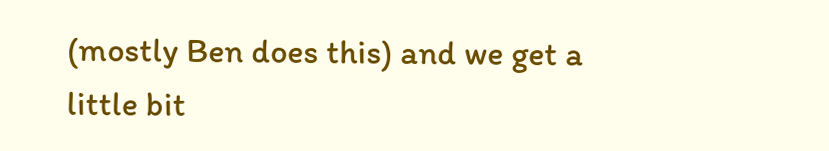(mostly Ben does this) and we get a little bit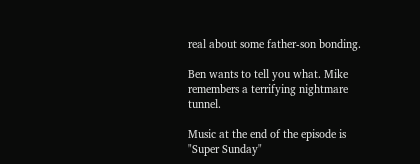real about some father-son bonding.

Ben wants to tell you what. Mike remembers a terrifying nightmare tunnel.

Music at the end of the episode is "Super Sunday"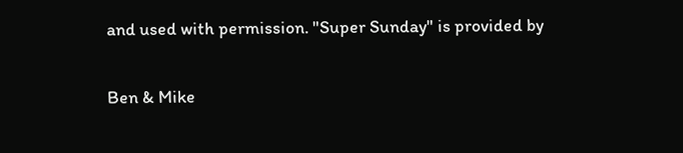and used with permission. "Super Sunday" is provided by

Ben & Mike